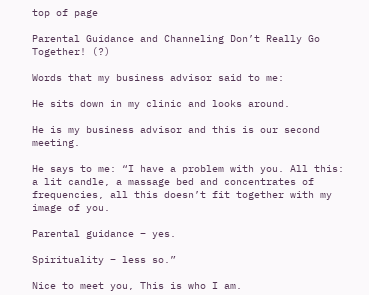top of page

Parental Guidance and Channeling Don’t Really Go Together! (?)

Words that my business advisor said to me:

He sits down in my clinic and looks around.

He is my business advisor and this is our second meeting.

He says to me: “I have a problem with you. All this: a lit candle, a massage bed and concentrates of frequencies, all this doesn’t fit together with my image of you.

Parental guidance – yes.

Spirituality – less so.”

Nice to meet you, This is who I am.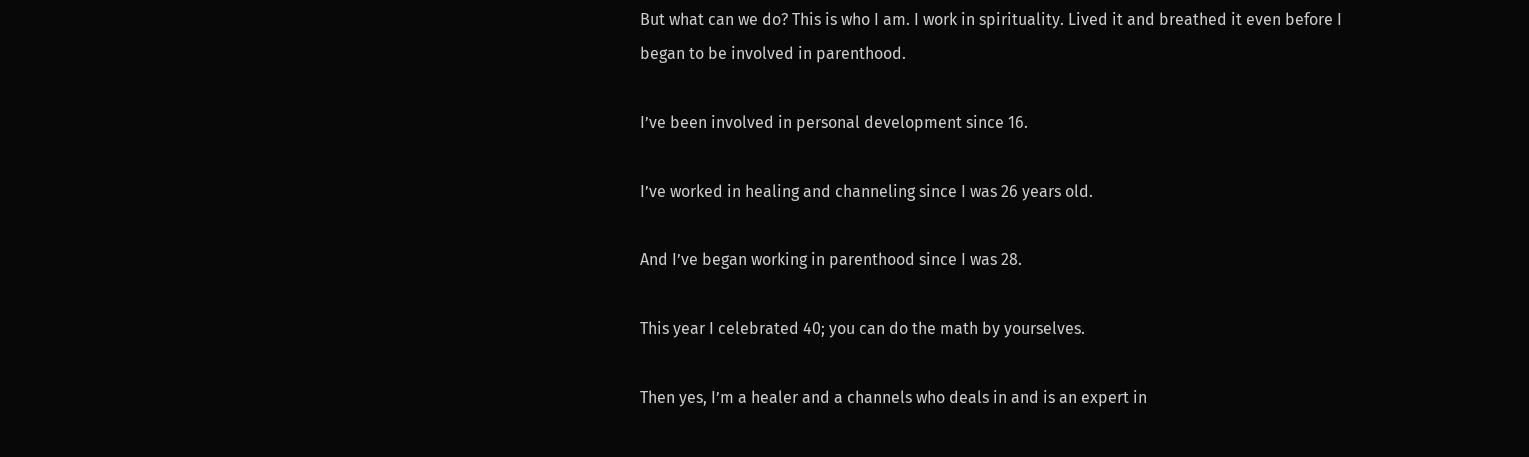But what can we do? This is who I am. I work in spirituality. Lived it and breathed it even before I began to be involved in parenthood.

I’ve been involved in personal development since 16.

I’ve worked in healing and channeling since I was 26 years old.

And I’ve began working in parenthood since I was 28.

This year I celebrated 40; you can do the math by yourselves.

Then yes, I’m a healer and a channels who deals in and is an expert in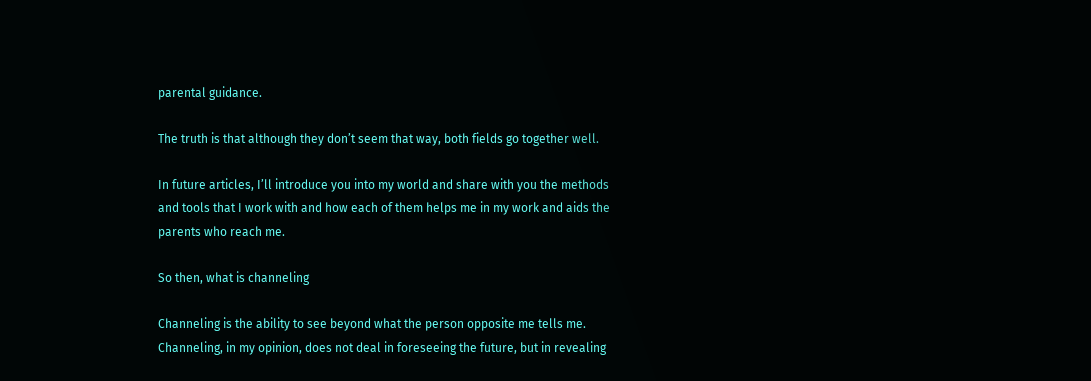parental guidance.

The truth is that although they don’t seem that way, both fields go together well.

In future articles, I’ll introduce you into my world and share with you the methods and tools that I work with and how each of them helps me in my work and aids the parents who reach me.

So then, what is channeling

Channeling is the ability to see beyond what the person opposite me tells me. Channeling, in my opinion, does not deal in foreseeing the future, but in revealing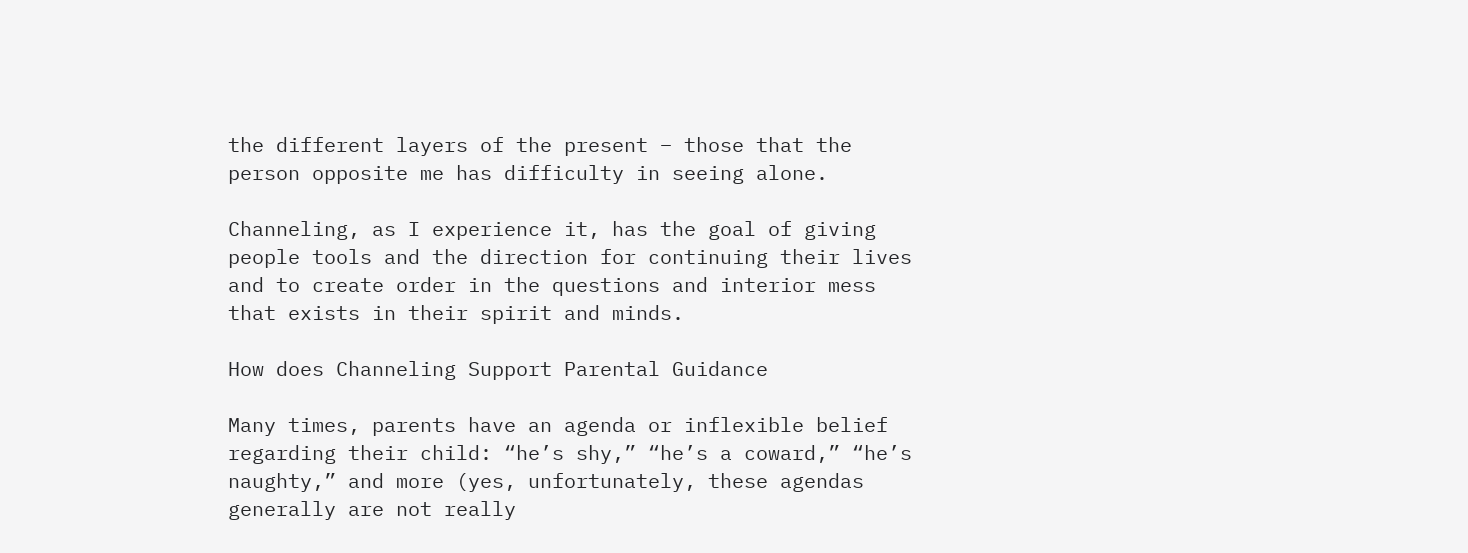the different layers of the present – those that the person opposite me has difficulty in seeing alone.

Channeling, as I experience it, has the goal of giving people tools and the direction for continuing their lives and to create order in the questions and interior mess that exists in their spirit and minds.

How does Channeling Support Parental Guidance

Many times, parents have an agenda or inflexible belief regarding their child: “he’s shy,” “he’s a coward,” “he’s naughty,” and more (yes, unfortunately, these agendas generally are not really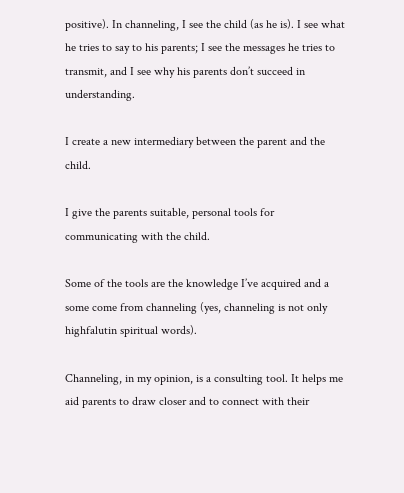positive). In channeling, I see the child (as he is). I see what he tries to say to his parents; I see the messages he tries to transmit, and I see why his parents don’t succeed in understanding.

I create a new intermediary between the parent and the child.

I give the parents suitable, personal tools for communicating with the child.

Some of the tools are the knowledge I’ve acquired and a some come from channeling (yes, channeling is not only highfalutin spiritual words).

Channeling, in my opinion, is a consulting tool. It helps me aid parents to draw closer and to connect with their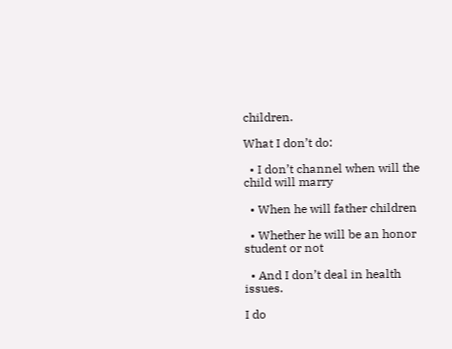children.

What I don’t do:

  • I don’t channel when will the child will marry

  • When he will father children

  • Whether he will be an honor student or not

  • And I don’t deal in health issues.

I do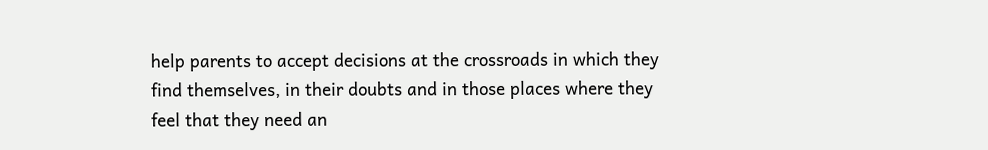help parents to accept decisions at the crossroads in which they find themselves, in their doubts and in those places where they feel that they need an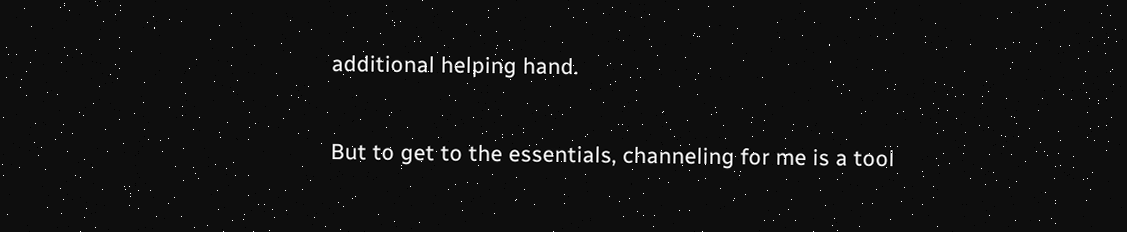additional helping hand.

But to get to the essentials, channeling for me is a tool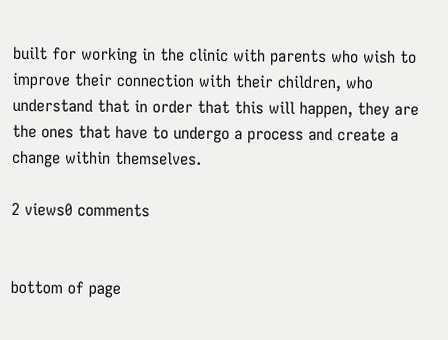built for working in the clinic with parents who wish to improve their connection with their children, who understand that in order that this will happen, they are the ones that have to undergo a process and create a change within themselves.

2 views0 comments


bottom of page